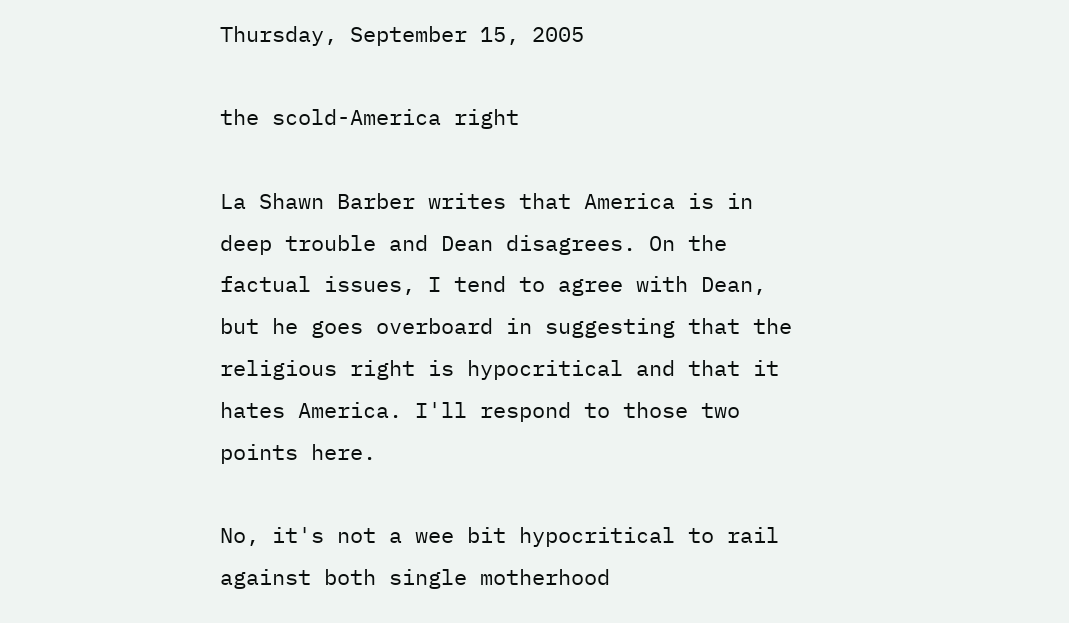Thursday, September 15, 2005

the scold-America right

La Shawn Barber writes that America is in deep trouble and Dean disagrees. On the factual issues, I tend to agree with Dean, but he goes overboard in suggesting that the religious right is hypocritical and that it hates America. I'll respond to those two points here.

No, it's not a wee bit hypocritical to rail against both single motherhood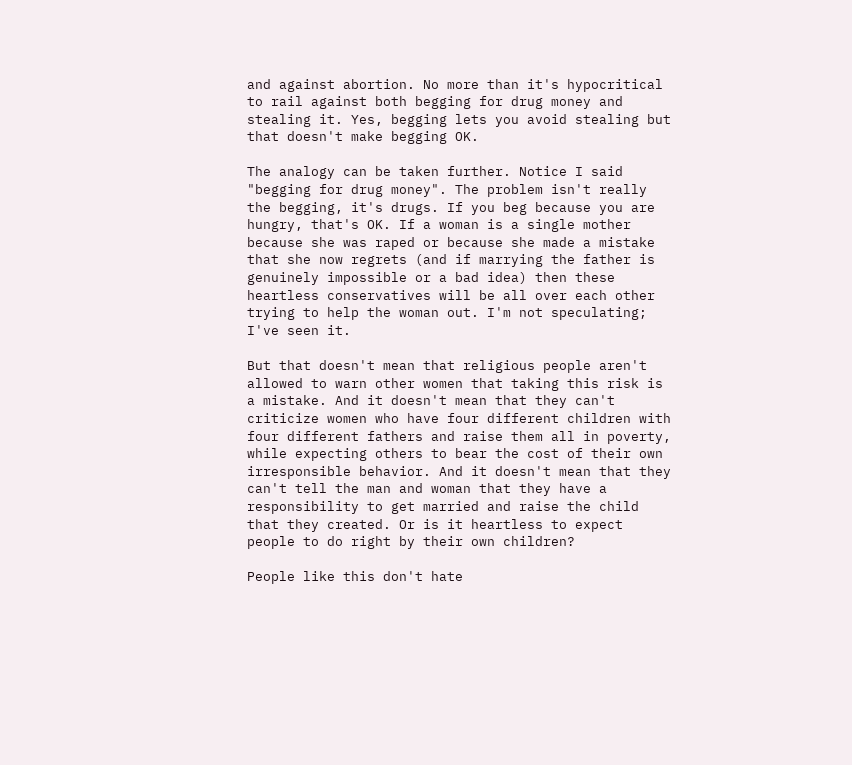and against abortion. No more than it's hypocritical to rail against both begging for drug money and stealing it. Yes, begging lets you avoid stealing but that doesn't make begging OK.

The analogy can be taken further. Notice I said "begging for drug money". The problem isn't really the begging, it's drugs. If you beg because you are hungry, that's OK. If a woman is a single mother because she was raped or because she made a mistake that she now regrets (and if marrying the father is genuinely impossible or a bad idea) then these heartless conservatives will be all over each other trying to help the woman out. I'm not speculating; I've seen it.

But that doesn't mean that religious people aren't allowed to warn other women that taking this risk is a mistake. And it doesn't mean that they can't criticize women who have four different children with four different fathers and raise them all in poverty, while expecting others to bear the cost of their own irresponsible behavior. And it doesn't mean that they can't tell the man and woman that they have a responsibility to get married and raise the child that they created. Or is it heartless to expect people to do right by their own children?

People like this don't hate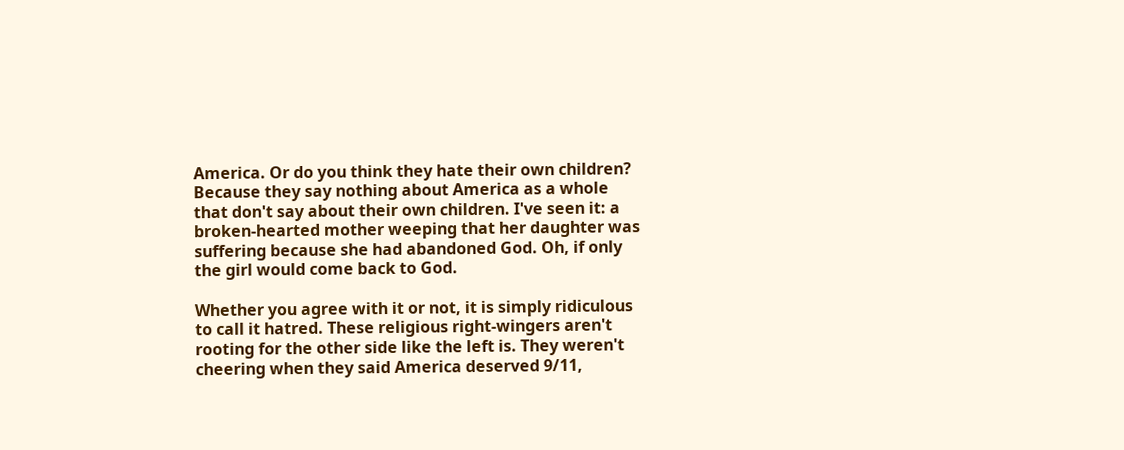America. Or do you think they hate their own children? Because they say nothing about America as a whole that don't say about their own children. I've seen it: a broken-hearted mother weeping that her daughter was suffering because she had abandoned God. Oh, if only the girl would come back to God.

Whether you agree with it or not, it is simply ridiculous to call it hatred. These religious right-wingers aren't rooting for the other side like the left is. They weren't cheering when they said America deserved 9/11,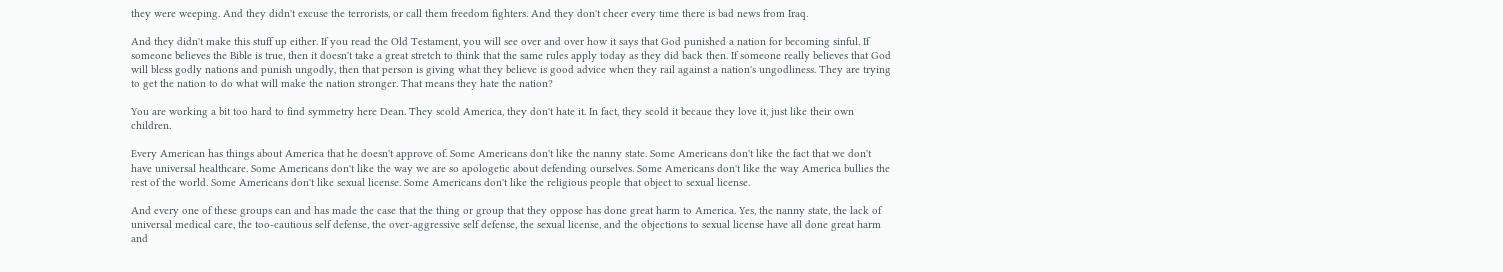they were weeping. And they didn't excuse the terrorists, or call them freedom fighters. And they don't cheer every time there is bad news from Iraq.

And they didn't make this stuff up either. If you read the Old Testament, you will see over and over how it says that God punished a nation for becoming sinful. If someone believes the Bible is true, then it doesn't take a great stretch to think that the same rules apply today as they did back then. If someone really believes that God will bless godly nations and punish ungodly, then that person is giving what they believe is good advice when they rail against a nation's ungodliness. They are trying to get the nation to do what will make the nation stronger. That means they hate the nation?

You are working a bit too hard to find symmetry here Dean. They scold America, they don't hate it. In fact, they scold it becaue they love it, just like their own children.

Every American has things about America that he doesn't approve of. Some Americans don't like the nanny state. Some Americans don't like the fact that we don't have universal healthcare. Some Americans don't like the way we are so apologetic about defending ourselves. Some Americans don't like the way America bullies the rest of the world. Some Americans don't like sexual license. Some Americans don't like the religious people that object to sexual license.

And every one of these groups can and has made the case that the thing or group that they oppose has done great harm to America. Yes, the nanny state, the lack of universal medical care, the too-cautious self defense, the over-aggressive self defense, the sexual license, and the objections to sexual license have all done great harm and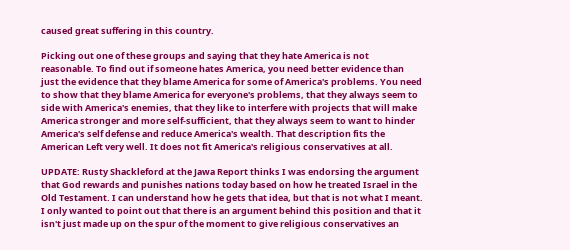caused great suffering in this country.

Picking out one of these groups and saying that they hate America is not reasonable. To find out if someone hates America, you need better evidence than just the evidence that they blame America for some of America's problems. You need to show that they blame America for everyone's problems, that they always seem to side with America's enemies, that they like to interfere with projects that will make America stronger and more self-sufficient, that they always seem to want to hinder America's self defense and reduce America's wealth. That description fits the American Left very well. It does not fit America's religious conservatives at all.

UPDATE: Rusty Shackleford at the Jawa Report thinks I was endorsing the argument that God rewards and punishes nations today based on how he treated Israel in the Old Testament. I can understand how he gets that idea, but that is not what I meant. I only wanted to point out that there is an argument behind this position and that it isn't just made up on the spur of the moment to give religious conservatives an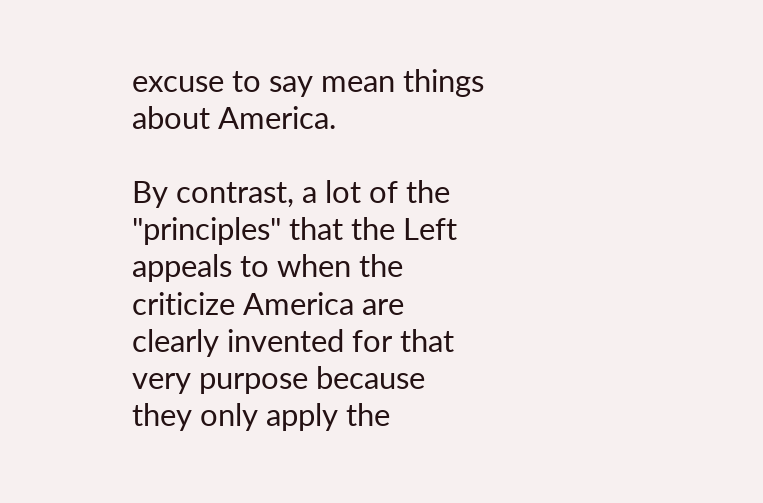excuse to say mean things about America.

By contrast, a lot of the "principles" that the Left appeals to when the criticize America are clearly invented for that very purpose because they only apply the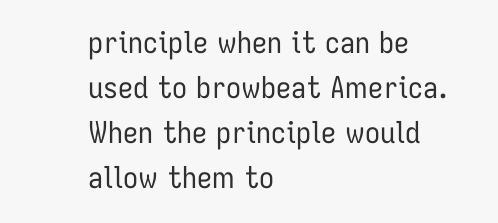principle when it can be used to browbeat America. When the principle would allow them to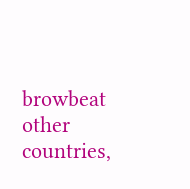browbeat other countries,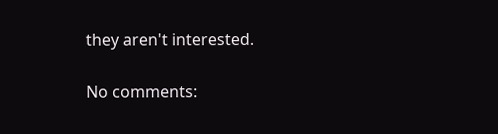they aren't interested.

No comments: